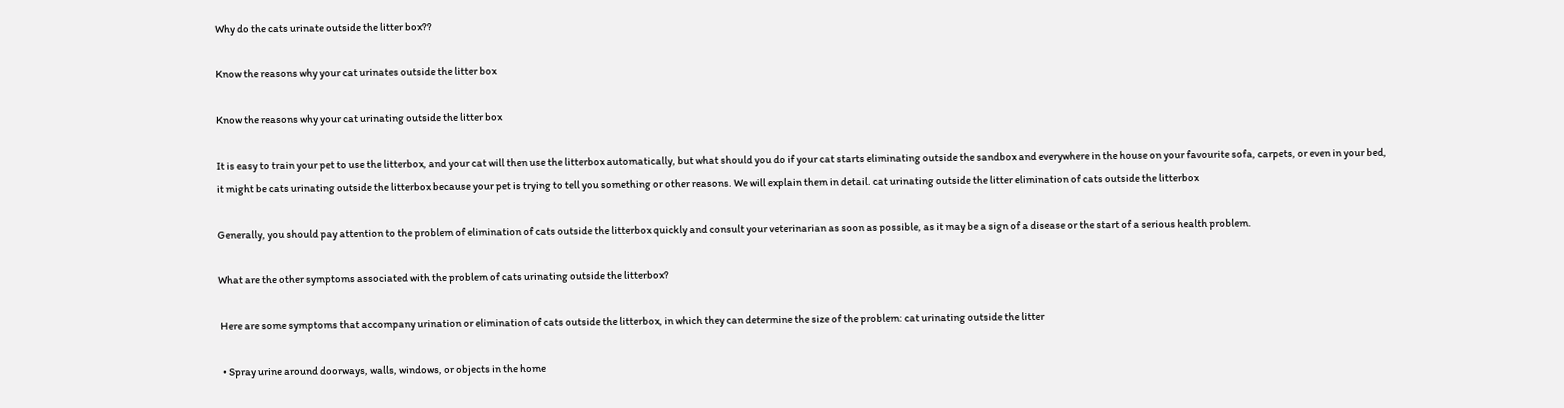Why do the cats urinate outside the litter box??

Know the reasons why your cat urinates outside the litter box

Know the reasons why your cat urinating outside the litter box

It is easy to train your pet to use the litterbox, and your cat will then use the litterbox automatically, but what should you do if your cat starts eliminating outside the sandbox and everywhere in the house on your favourite sofa, carpets, or even in your bed, it might be cats urinating outside the litterbox because your pet is trying to tell you something or other reasons. We will explain them in detail. cat urinating outside the litter elimination of cats outside the litterbox

Generally, you should pay attention to the problem of elimination of cats outside the litterbox quickly and consult your veterinarian as soon as possible, as it may be a sign of a disease or the start of a serious health problem.

What are the other symptoms associated with the problem of cats urinating outside the litterbox?

 Here are some symptoms that accompany urination or elimination of cats outside the litterbox, in which they can determine the size of the problem: cat urinating outside the litter

  • Spray urine around doorways, walls, windows, or objects in the home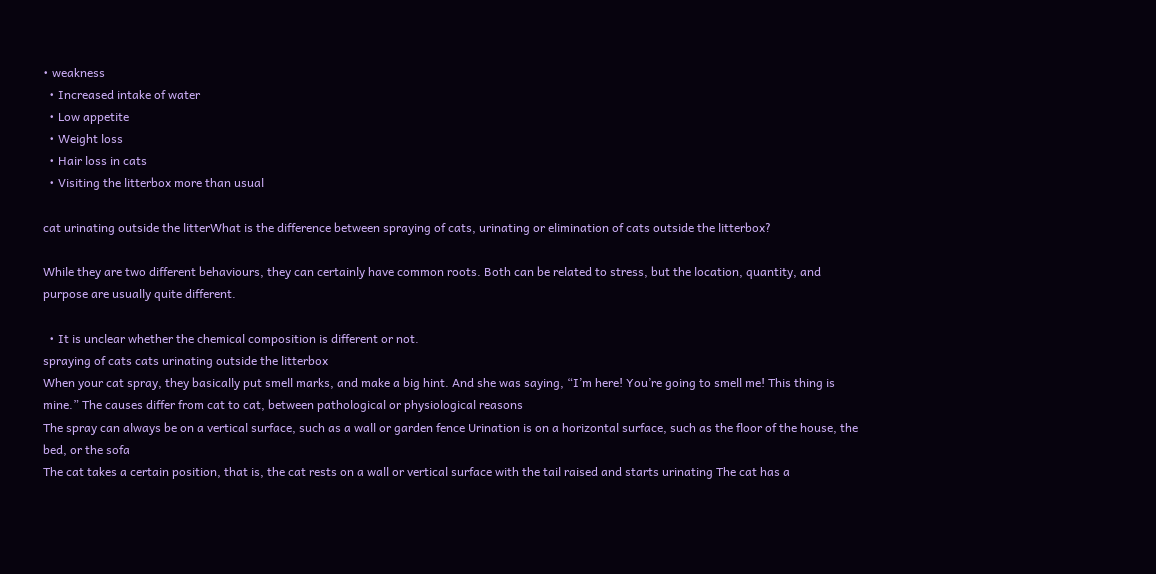• weakness
  • Increased intake of water
  • Low appetite
  • Weight loss
  • Hair loss in cats
  • Visiting the litterbox more than usual

cat urinating outside the litterWhat is the difference between spraying of cats, urinating or elimination of cats outside the litterbox?

While they are two different behaviours, they can certainly have common roots. Both can be related to stress, but the location, quantity, and purpose are usually quite different.

  • It is unclear whether the chemical composition is different or not.
spraying of cats cats urinating outside the litterbox
When your cat spray, they basically put smell marks, and make a big hint. And she was saying, “I’m here! You’re going to smell me! This thing is mine.” The causes differ from cat to cat, between pathological or physiological reasons
The spray can always be on a vertical surface, such as a wall or garden fence Urination is on a horizontal surface, such as the floor of the house, the bed, or the sofa
The cat takes a certain position, that is, the cat rests on a wall or vertical surface with the tail raised and starts urinating The cat has a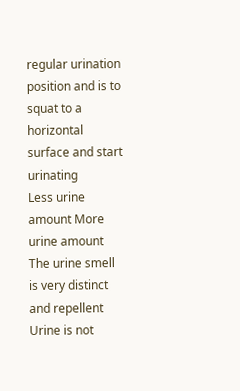regular urination position and is to squat to a horizontal surface and start urinating
Less urine amount More urine amount
The urine smell is very distinct and repellent Urine is not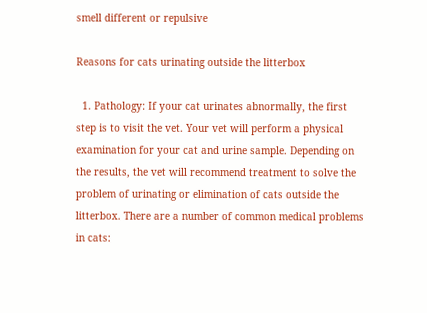smell different or repulsive

Reasons for cats urinating outside the litterbox

  1. Pathology: If your cat urinates abnormally, the first step is to visit the vet. Your vet will perform a physical examination for your cat and urine sample. Depending on the results, the vet will recommend treatment to solve the problem of urinating or elimination of cats outside the litterbox. There are a number of common medical problems in cats: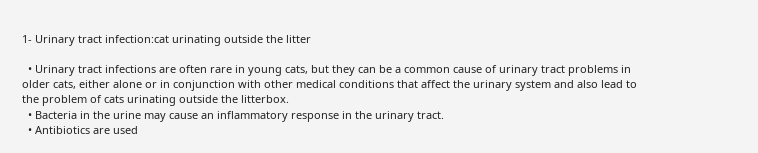1- Urinary tract infection:cat urinating outside the litter

  • Urinary tract infections are often rare in young cats, but they can be a common cause of urinary tract problems in older cats, either alone or in conjunction with other medical conditions that affect the urinary system and also lead to the problem of cats urinating outside the litterbox.
  • Bacteria in the urine may cause an inflammatory response in the urinary tract.
  • Antibiotics are used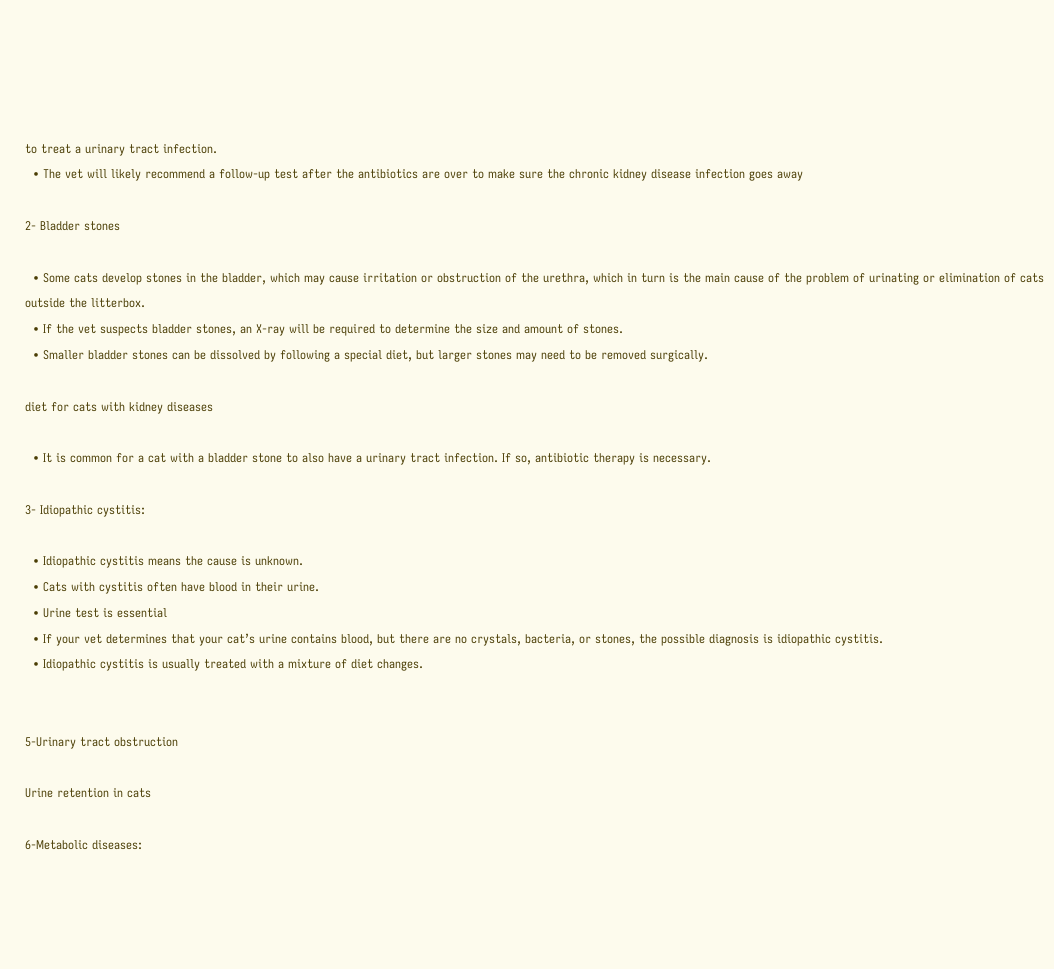to treat a urinary tract infection.
  • The vet will likely recommend a follow-up test after the antibiotics are over to make sure the chronic kidney disease infection goes away

2- Bladder stones

  • Some cats develop stones in the bladder, which may cause irritation or obstruction of the urethra, which in turn is the main cause of the problem of urinating or elimination of cats outside the litterbox.
  • If the vet suspects bladder stones, an X-ray will be required to determine the size and amount of stones.
  • Smaller bladder stones can be dissolved by following a special diet, but larger stones may need to be removed surgically.

diet for cats with kidney diseases

  • It is common for a cat with a bladder stone to also have a urinary tract infection. If so, antibiotic therapy is necessary.

3- Idiopathic cystitis:

  • Idiopathic cystitis means the cause is unknown.
  • Cats with cystitis often have blood in their urine.
  • Urine test is essential
  • If your vet determines that your cat’s urine contains blood, but there are no crystals, bacteria, or stones, the possible diagnosis is idiopathic cystitis.
  • Idiopathic cystitis is usually treated with a mixture of diet changes.


5-Urinary tract obstruction

Urine retention in cats

6-Metabolic diseases: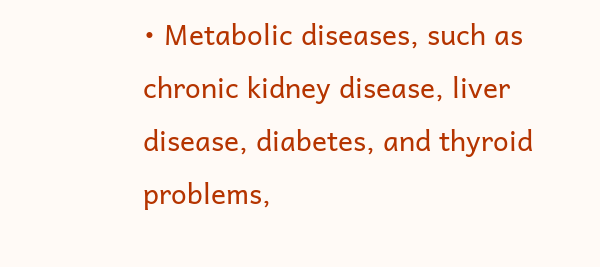• Metabolic diseases, such as chronic kidney disease, liver disease, diabetes, and thyroid problems,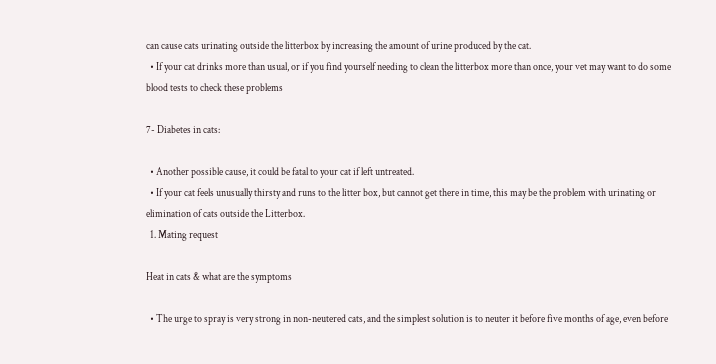can cause cats urinating outside the litterbox by increasing the amount of urine produced by the cat.
  • If your cat drinks more than usual, or if you find yourself needing to clean the litterbox more than once, your vet may want to do some blood tests to check these problems

7- Diabetes in cats:

  • Another possible cause, it could be fatal to your cat if left untreated.
  • If your cat feels unusually thirsty and runs to the litter box, but cannot get there in time, this may be the problem with urinating or elimination of cats outside the Litterbox.
  1. Mating request

Heat in cats & what are the symptoms

  • The urge to spray is very strong in non-neutered cats, and the simplest solution is to neuter it before five months of age, even before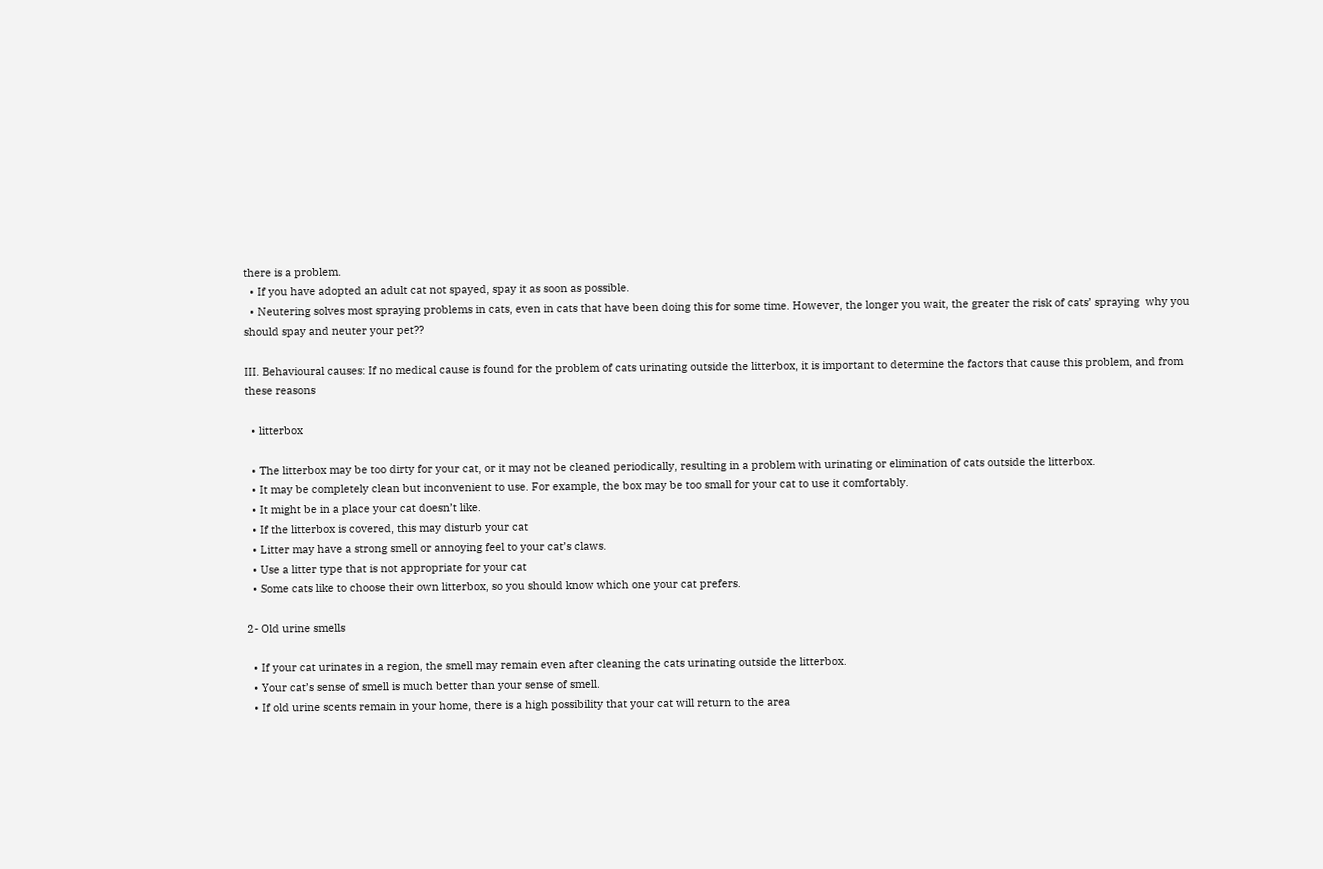there is a problem.
  • If you have adopted an adult cat not spayed, spay it as soon as possible.
  • Neutering solves most spraying problems in cats, even in cats that have been doing this for some time. However, the longer you wait, the greater the risk of cats’ spraying  why you should spay and neuter your pet??

III. Behavioural causes: If no medical cause is found for the problem of cats urinating outside the litterbox, it is important to determine the factors that cause this problem, and from these reasons

  • litterbox

  • The litterbox may be too dirty for your cat, or it may not be cleaned periodically, resulting in a problem with urinating or elimination of cats outside the litterbox.
  • It may be completely clean but inconvenient to use. For example, the box may be too small for your cat to use it comfortably.
  • It might be in a place your cat doesn’t like.
  • If the litterbox is covered, this may disturb your cat
  • Litter may have a strong smell or annoying feel to your cat’s claws.
  • Use a litter type that is not appropriate for your cat
  • Some cats like to choose their own litterbox, so you should know which one your cat prefers.

2- Old urine smells

  • If your cat urinates in a region, the smell may remain even after cleaning the cats urinating outside the litterbox.
  • Your cat’s sense of smell is much better than your sense of smell.
  • If old urine scents remain in your home, there is a high possibility that your cat will return to the area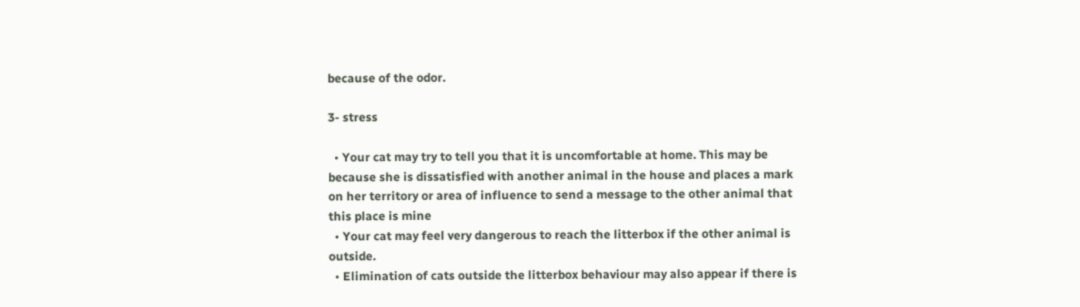because of the odor.

3- stress

  • Your cat may try to tell you that it is uncomfortable at home. This may be because she is dissatisfied with another animal in the house and places a mark on her territory or area of influence to send a message to the other animal that this place is mine
  • Your cat may feel very dangerous to reach the litterbox if the other animal is outside.
  • Elimination of cats outside the litterbox behaviour may also appear if there is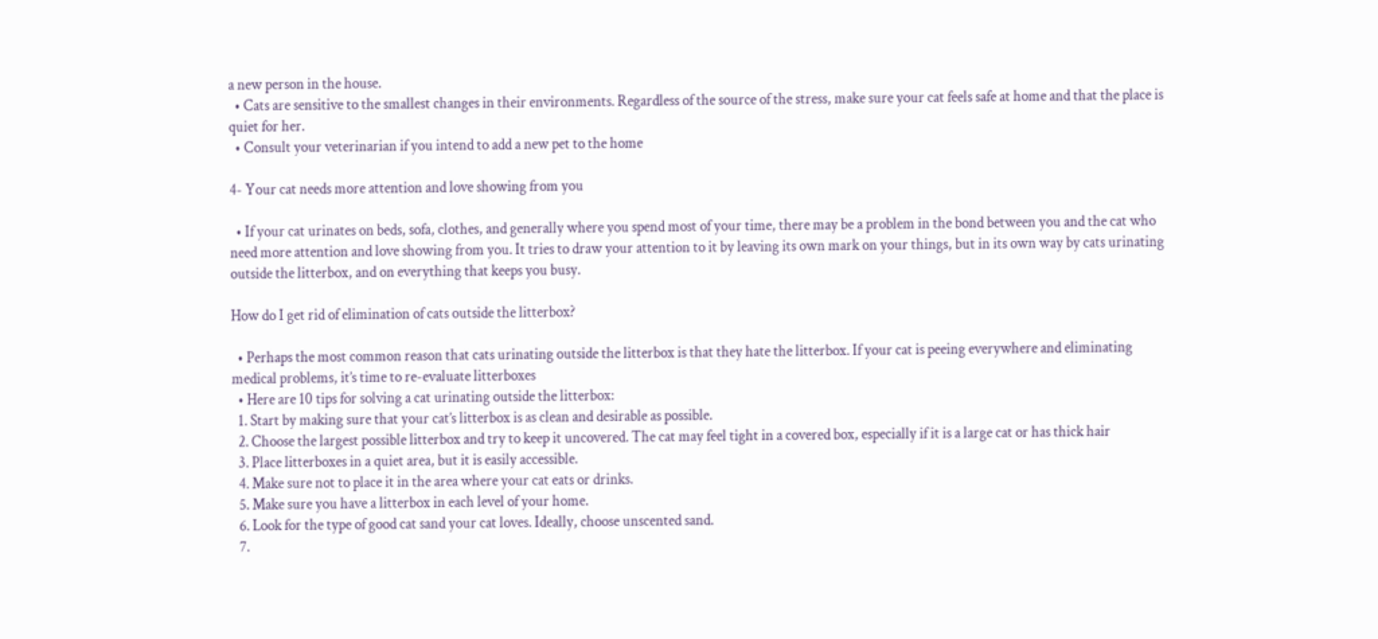a new person in the house.
  • Cats are sensitive to the smallest changes in their environments. Regardless of the source of the stress, make sure your cat feels safe at home and that the place is quiet for her.
  • Consult your veterinarian if you intend to add a new pet to the home

4- Your cat needs more attention and love showing from you

  • If your cat urinates on beds, sofa, clothes, and generally where you spend most of your time, there may be a problem in the bond between you and the cat who need more attention and love showing from you. It tries to draw your attention to it by leaving its own mark on your things, but in its own way by cats urinating outside the litterbox, and on everything that keeps you busy.

How do I get rid of elimination of cats outside the litterbox?

  • Perhaps the most common reason that cats urinating outside the litterbox is that they hate the litterbox. If your cat is peeing everywhere and eliminating medical problems, it’s time to re-evaluate litterboxes
  • Here are 10 tips for solving a cat urinating outside the litterbox:
  1. Start by making sure that your cat’s litterbox is as clean and desirable as possible.
  2. Choose the largest possible litterbox and try to keep it uncovered. The cat may feel tight in a covered box, especially if it is a large cat or has thick hair
  3. Place litterboxes in a quiet area, but it is easily accessible.
  4. Make sure not to place it in the area where your cat eats or drinks.
  5. Make sure you have a litterbox in each level of your home.
  6. Look for the type of good cat sand your cat loves. Ideally, choose unscented sand.
  7.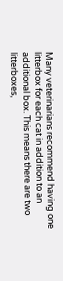Many veterinarians recommend having one litterbox for each cat in addition to an additional box. This means there are two litterboxes,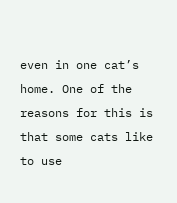even in one cat’s home. One of the reasons for this is that some cats like to use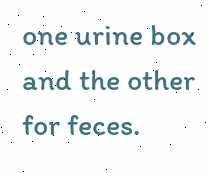one urine box and the other for feces.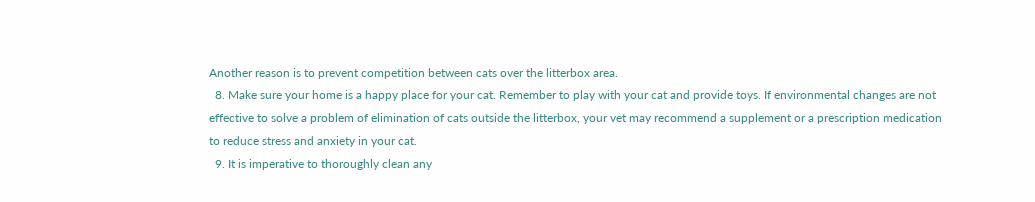Another reason is to prevent competition between cats over the litterbox area.
  8. Make sure your home is a happy place for your cat. Remember to play with your cat and provide toys. If environmental changes are not effective to solve a problem of elimination of cats outside the litterbox, your vet may recommend a supplement or a prescription medication to reduce stress and anxiety in your cat.
  9. It is imperative to thoroughly clean any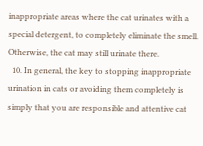inappropriate areas where the cat urinates with a special detergent, to completely eliminate the smell. Otherwise, the cat may still urinate there.
  10. In general, the key to stopping inappropriate urination in cats or avoiding them completely is simply that you are responsible and attentive cat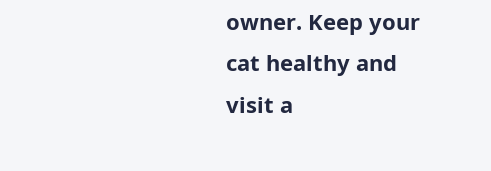owner. Keep your cat healthy and visit a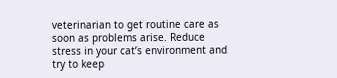veterinarian to get routine care as soon as problems arise. Reduce stress in your cat’s environment and try to keep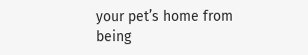your pet’s home from being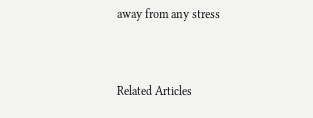away from any stress


Related Articles